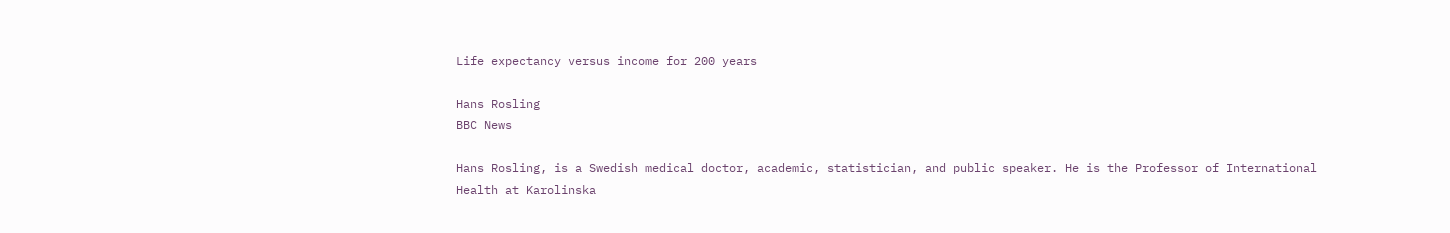Life expectancy versus income for 200 years

Hans Rosling
BBC News

Hans Rosling, is a Swedish medical doctor, academic, statistician, and public speaker. He is the Professor of International Health at Karolinska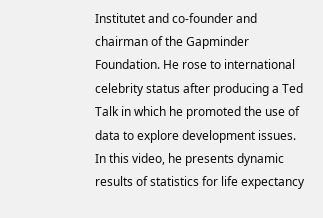Institutet and co-founder and chairman of the Gapminder Foundation. He rose to international celebrity status after producing a Ted Talk in which he promoted the use of data to explore development issues. In this video, he presents dynamic results of statistics for life expectancy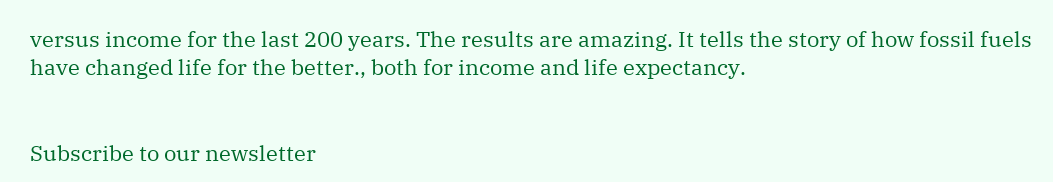versus income for the last 200 years. The results are amazing. It tells the story of how fossil fuels have changed life for the better., both for income and life expectancy.


Subscribe to our newsletter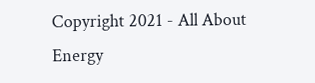Copyright 2021 - All About Energy